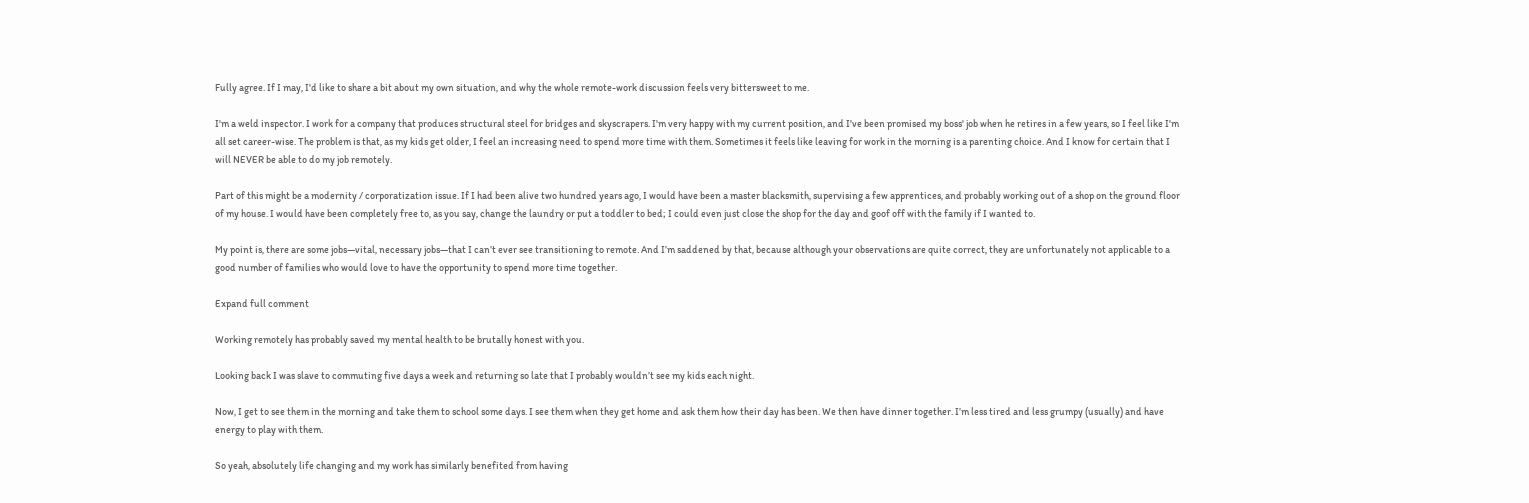Fully agree. If I may, I'd like to share a bit about my own situation, and why the whole remote-work discussion feels very bittersweet to me.

I'm a weld inspector. I work for a company that produces structural steel for bridges and skyscrapers. I'm very happy with my current position, and I've been promised my boss' job when he retires in a few years, so I feel like I'm all set career-wise. The problem is that, as my kids get older, I feel an increasing need to spend more time with them. Sometimes it feels like leaving for work in the morning is a parenting choice. And I know for certain that I will NEVER be able to do my job remotely.

Part of this might be a modernity / corporatization issue. If I had been alive two hundred years ago, I would have been a master blacksmith, supervising a few apprentices, and probably working out of a shop on the ground floor of my house. I would have been completely free to, as you say, change the laundry or put a toddler to bed; I could even just close the shop for the day and goof off with the family if I wanted to.

My point is, there are some jobs—vital, necessary jobs—that I can’t ever see transitioning to remote. And I’m saddened by that, because although your observations are quite correct, they are unfortunately not applicable to a good number of families who would love to have the opportunity to spend more time together.

Expand full comment

Working remotely has probably saved my mental health to be brutally honest with you.

Looking back I was slave to commuting five days a week and returning so late that I probably wouldn’t see my kids each night.

Now, I get to see them in the morning and take them to school some days. I see them when they get home and ask them how their day has been. We then have dinner together. I’m less tired and less grumpy (usually) and have energy to play with them.

So yeah, absolutely life changing and my work has similarly benefited from having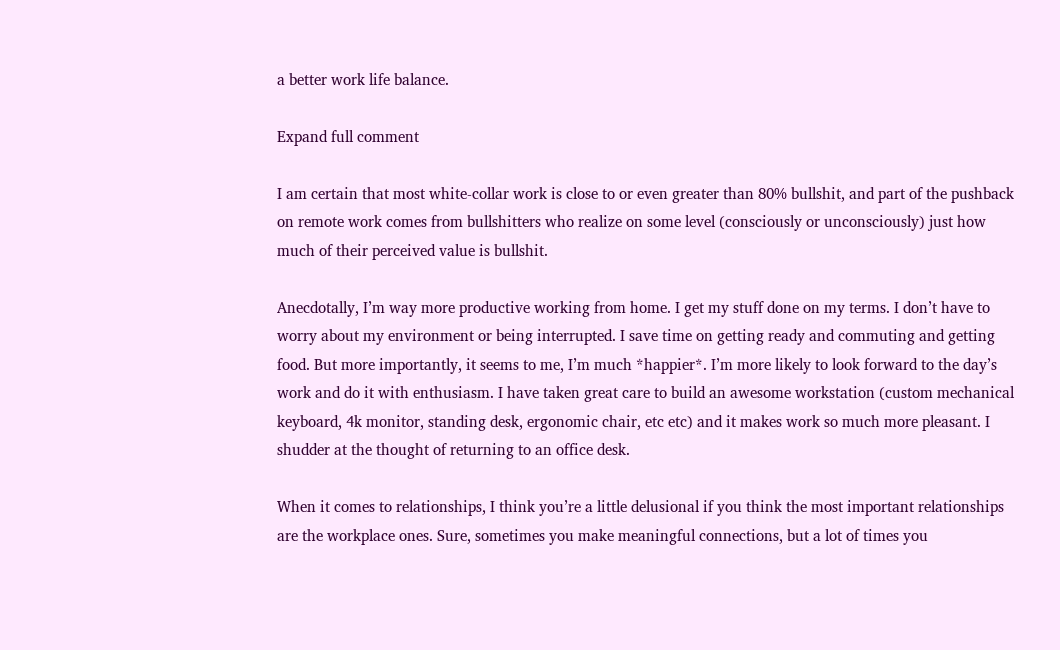a better work life balance.

Expand full comment

I am certain that most white-collar work is close to or even greater than 80% bullshit, and part of the pushback on remote work comes from bullshitters who realize on some level (consciously or unconsciously) just how much of their perceived value is bullshit.

Anecdotally, I’m way more productive working from home. I get my stuff done on my terms. I don’t have to worry about my environment or being interrupted. I save time on getting ready and commuting and getting food. But more importantly, it seems to me, I’m much *happier*. I’m more likely to look forward to the day’s work and do it with enthusiasm. I have taken great care to build an awesome workstation (custom mechanical keyboard, 4k monitor, standing desk, ergonomic chair, etc etc) and it makes work so much more pleasant. I shudder at the thought of returning to an office desk.

When it comes to relationships, I think you’re a little delusional if you think the most important relationships are the workplace ones. Sure, sometimes you make meaningful connections, but a lot of times you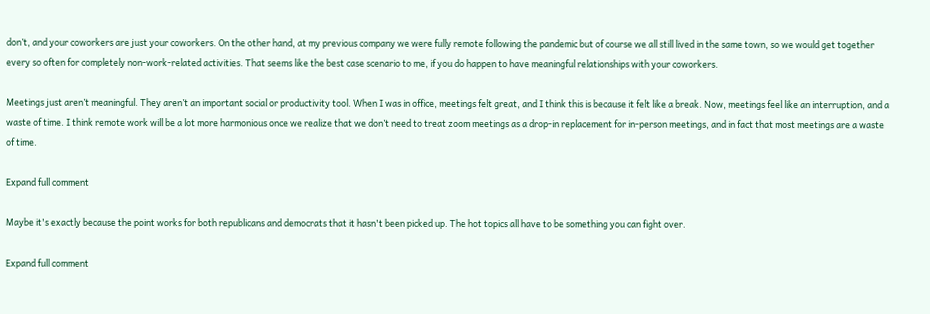don’t, and your coworkers are just your coworkers. On the other hand, at my previous company we were fully remote following the pandemic but of course we all still lived in the same town, so we would get together every so often for completely non-work-related activities. That seems like the best case scenario to me, if you do happen to have meaningful relationships with your coworkers.

Meetings just aren’t meaningful. They aren’t an important social or productivity tool. When I was in office, meetings felt great, and I think this is because it felt like a break. Now, meetings feel like an interruption, and a waste of time. I think remote work will be a lot more harmonious once we realize that we don’t need to treat zoom meetings as a drop-in replacement for in-person meetings, and in fact that most meetings are a waste of time.

Expand full comment

Maybe it's exactly because the point works for both republicans and democrats that it hasn't been picked up. The hot topics all have to be something you can fight over.

Expand full comment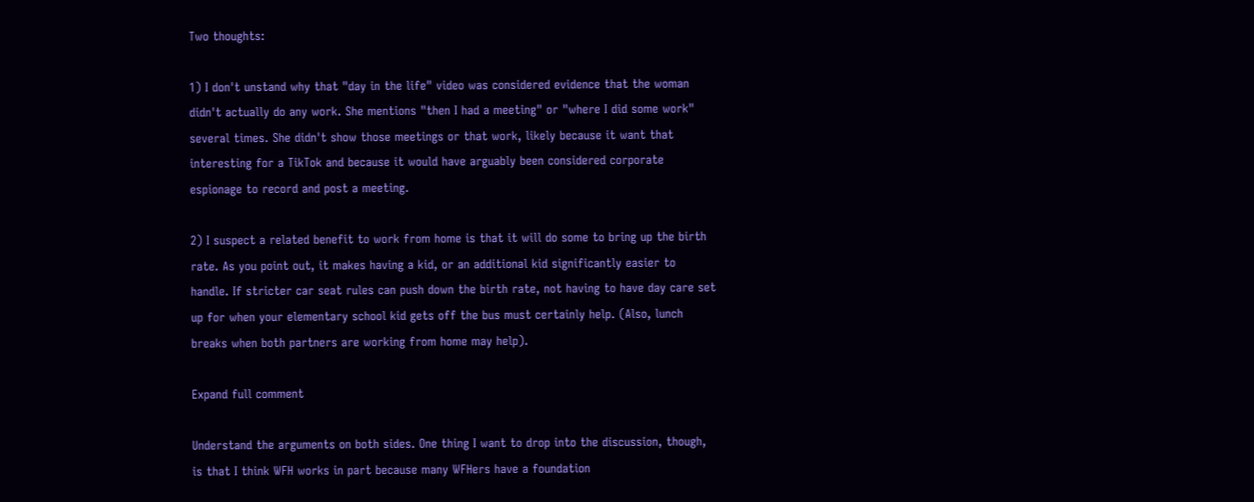Two thoughts:

1) I don't unstand why that "day in the life" video was considered evidence that the woman didn't actually do any work. She mentions "then I had a meeting" or "where I did some work" several times. She didn't show those meetings or that work, likely because it want that interesting for a TikTok and because it would have arguably been considered corporate espionage to record and post a meeting.

2) I suspect a related benefit to work from home is that it will do some to bring up the birth rate. As you point out, it makes having a kid, or an additional kid significantly easier to handle. If stricter car seat rules can push down the birth rate, not having to have day care set up for when your elementary school kid gets off the bus must certainly help. (Also, lunch breaks when both partners are working from home may help).

Expand full comment

Understand the arguments on both sides. One thing I want to drop into the discussion, though, is that I think WFH works in part because many WFHers have a foundation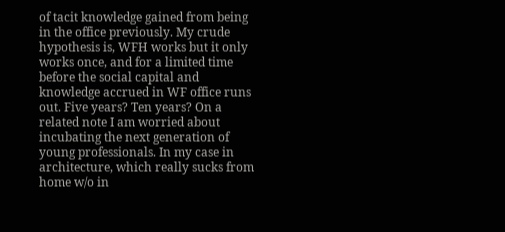of tacit knowledge gained from being in the office previously. My crude hypothesis is, WFH works but it only works once, and for a limited time before the social capital and knowledge accrued in WF office runs out. Five years? Ten years? On a related note I am worried about incubating the next generation of young professionals. In my case in architecture, which really sucks from home w/o in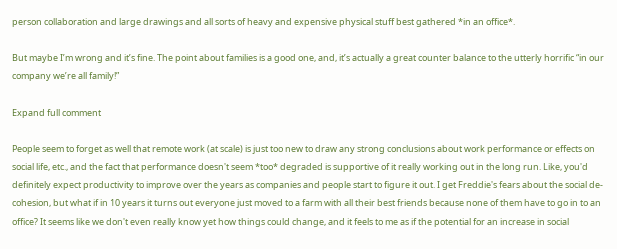person collaboration and large drawings and all sorts of heavy and expensive physical stuff best gathered *in an office*.

But maybe I’m wrong and it’s fine. The point about families is a good one, and, it’s actually a great counter balance to the utterly horrific “in our company we’re all family!”

Expand full comment

People seem to forget as well that remote work (at scale) is just too new to draw any strong conclusions about work performance or effects on social life, etc., and the fact that performance doesn't seem *too* degraded is supportive of it really working out in the long run. Like, you'd definitely expect productivity to improve over the years as companies and people start to figure it out. I get Freddie's fears about the social de-cohesion, but what if in 10 years it turns out everyone just moved to a farm with all their best friends because none of them have to go in to an office? It seems like we don't even really know yet how things could change, and it feels to me as if the potential for an increase in social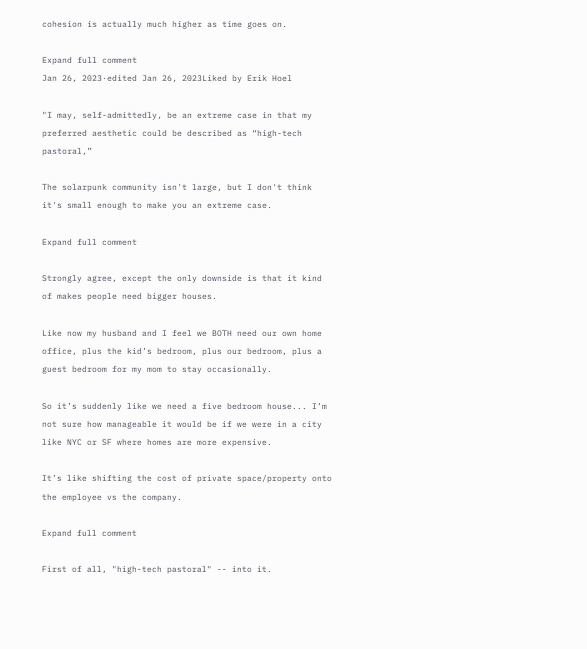cohesion is actually much higher as time goes on.

Expand full comment
Jan 26, 2023·edited Jan 26, 2023Liked by Erik Hoel

"I may, self-admittedly, be an extreme case in that my preferred aesthetic could be described as “high-tech pastoral,”

The solarpunk community isn't large, but I don't think it's small enough to make you an extreme case.

Expand full comment

Strongly agree, except the only downside is that it kind of makes people need bigger houses.

Like now my husband and I feel we BOTH need our own home office, plus the kid’s bedroom, plus our bedroom, plus a guest bedroom for my mom to stay occasionally.

So it’s suddenly like we need a five bedroom house... I’m not sure how manageable it would be if we were in a city like NYC or SF where homes are more expensive.

It’s like shifting the cost of private space/property onto the employee vs the company.

Expand full comment

First of all, "high-tech pastoral" -- into it.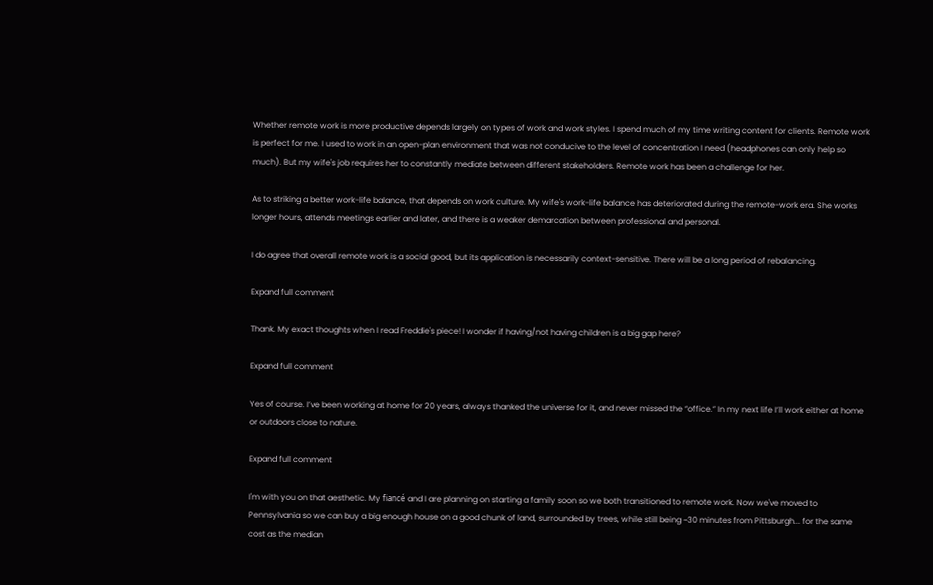Whether remote work is more productive depends largely on types of work and work styles. I spend much of my time writing content for clients. Remote work is perfect for me. I used to work in an open-plan environment that was not conducive to the level of concentration I need (headphones can only help so much). But my wife's job requires her to constantly mediate between different stakeholders. Remote work has been a challenge for her.

As to striking a better work-life balance, that depends on work culture. My wife's work-life balance has deteriorated during the remote-work era. She works longer hours, attends meetings earlier and later, and there is a weaker demarcation between professional and personal.

I do agree that overall remote work is a social good, but its application is necessarily context-sensitive. There will be a long period of rebalancing.

Expand full comment

Thank. My exact thoughts when I read Freddie's piece! I wonder if having/not having children is a big gap here?

Expand full comment

Yes of course. I’ve been working at home for 20 years, always thanked the universe for it, and never missed the “office.” In my next life I’ll work either at home or outdoors close to nature.

Expand full comment

I'm with you on that aesthetic. My fiancé and I are planning on starting a family soon so we both transitioned to remote work. Now we've moved to Pennsylvania so we can buy a big enough house on a good chunk of land, surrounded by trees, while still being ~30 minutes from Pittsburgh... for the same cost as the median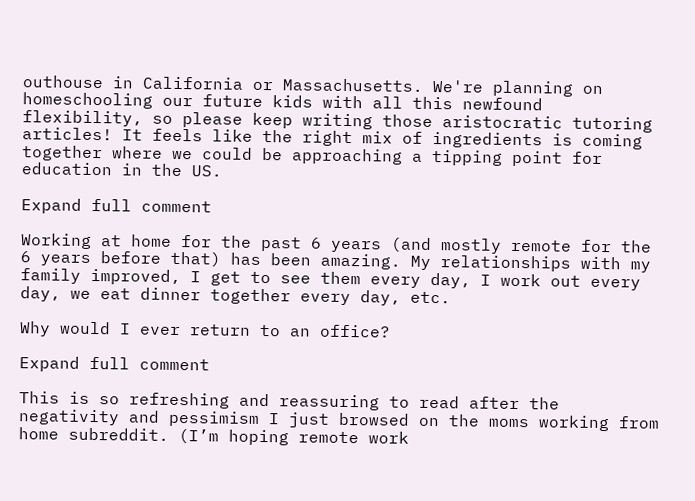outhouse in California or Massachusetts. We're planning on homeschooling our future kids with all this newfound flexibility, so please keep writing those aristocratic tutoring articles! It feels like the right mix of ingredients is coming together where we could be approaching a tipping point for education in the US.

Expand full comment

Working at home for the past 6 years (and mostly remote for the 6 years before that) has been amazing. My relationships with my family improved, I get to see them every day, I work out every day, we eat dinner together every day, etc.

Why would I ever return to an office?

Expand full comment

This is so refreshing and reassuring to read after the negativity and pessimism I just browsed on the moms working from home subreddit. (I’m hoping remote work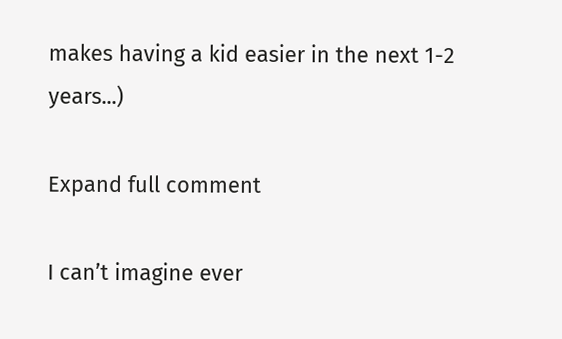makes having a kid easier in the next 1-2 years...)

Expand full comment

I can’t imagine ever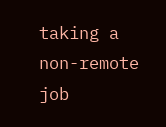taking a non-remote job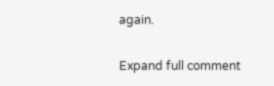again.

Expand full comment